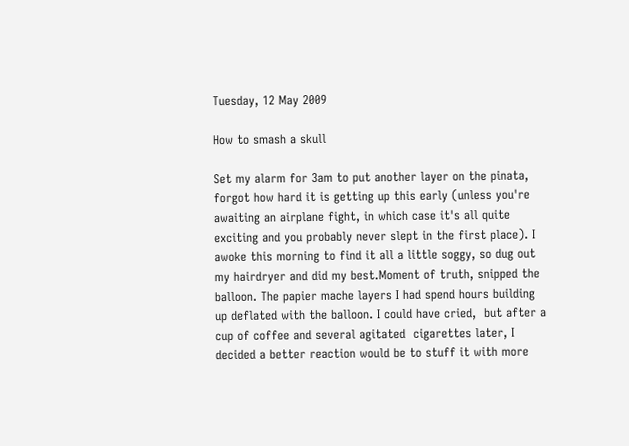Tuesday, 12 May 2009

How to smash a skull

Set my alarm for 3am to put another layer on the pinata, forgot how hard it is getting up this early (unless you're awaiting an airplane fight, in which case it's all quite exciting and you probably never slept in the first place). I awoke this morning to find it all a little soggy, so dug out my hairdryer and did my best.Moment of truth, snipped the balloon. The papier mache layers I had spend hours building up deflated with the balloon. I could have cried,  but after a cup of coffee and several agitated  cigarettes later, I decided a better reaction would be to stuff it with more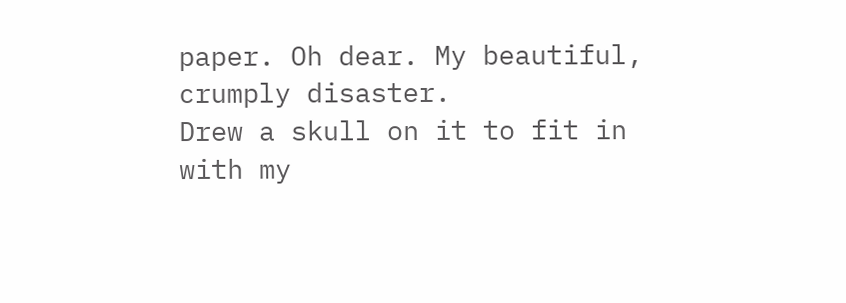paper. Oh dear. My beautiful, crumply disaster.
Drew a skull on it to fit in with my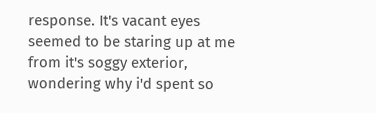response. It's vacant eyes seemed to be staring up at me from it's soggy exterior, wondering why i'd spent so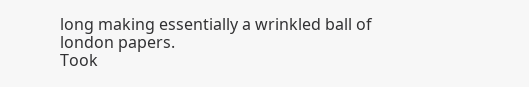long making essentially a wrinkled ball of london papers.
Took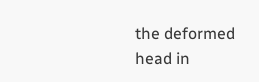the deformed head in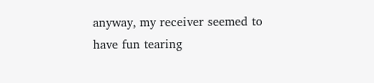anyway, my receiver seemed to have fun tearing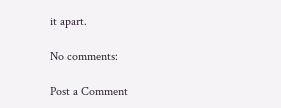it apart.

No comments:

Post a Comment